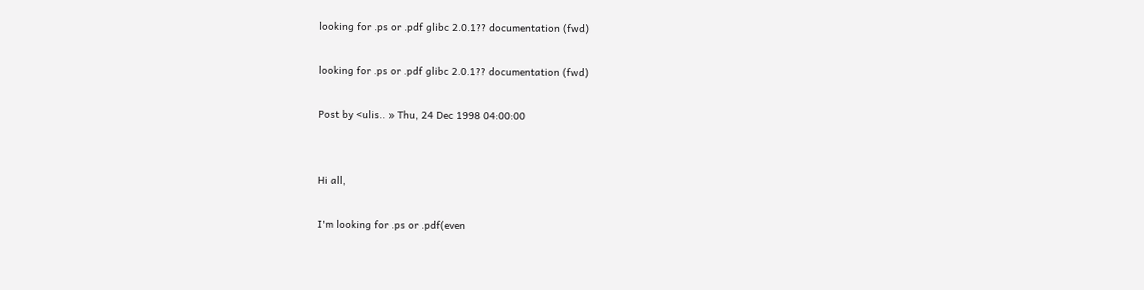looking for .ps or .pdf glibc 2.0.1?? documentation (fwd)

looking for .ps or .pdf glibc 2.0.1?? documentation (fwd)

Post by <ulis.. » Thu, 24 Dec 1998 04:00:00


Hi all,

I'm looking for .ps or .pdf(even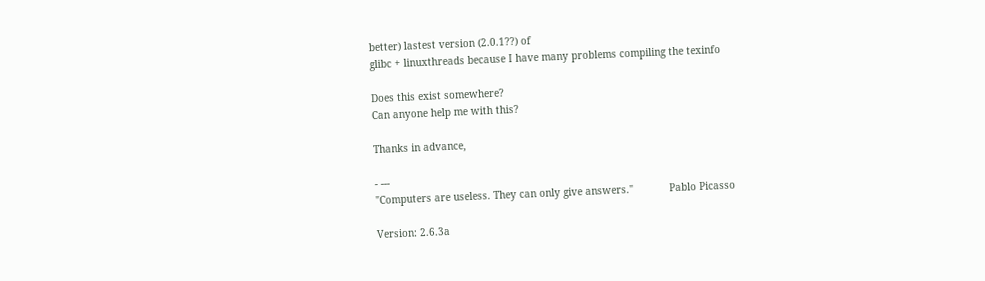better) lastest version (2.0.1??) of
glibc + linuxthreads because I have many problems compiling the texinfo

Does this exist somewhere?
Can anyone help me with this?

Thanks in advance,

- ---
"Computers are useless. They can only give answers."            Pablo Picasso

Version: 2.6.3a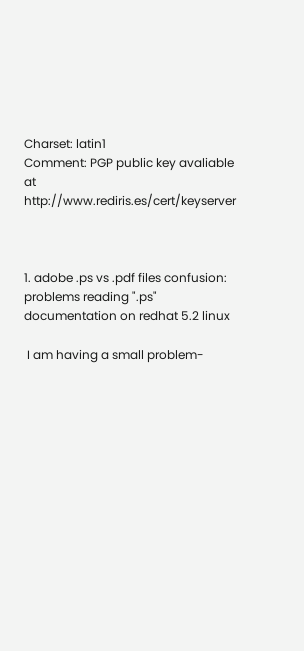Charset: latin1
Comment: PGP public key avaliable at http://www.rediris.es/cert/keyserver



1. adobe .ps vs .pdf files confusion: problems reading ".ps" documentation on redhat 5.2 linux

 I am having a small problem-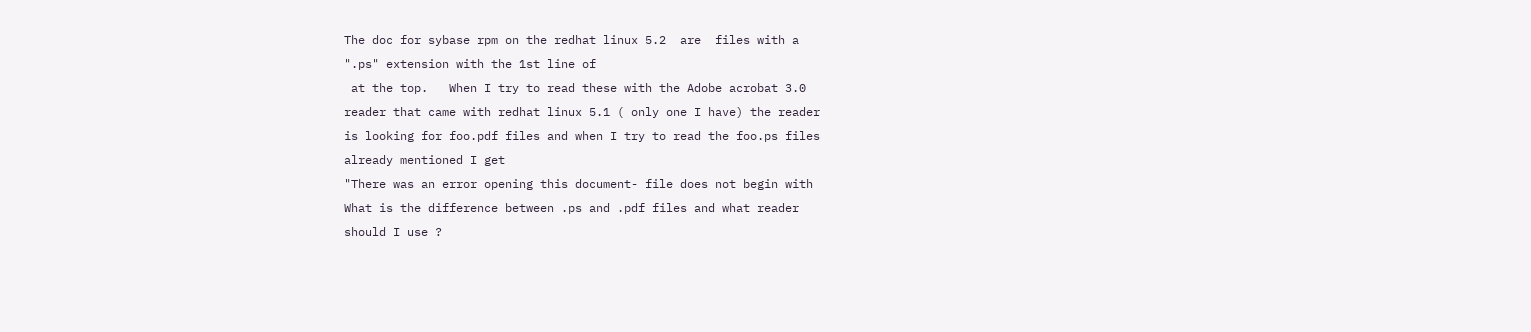The doc for sybase rpm on the redhat linux 5.2  are  files with a
".ps" extension with the 1st line of
 at the top.   When I try to read these with the Adobe acrobat 3.0
reader that came with redhat linux 5.1 ( only one I have) the reader
is looking for foo.pdf files and when I try to read the foo.ps files
already mentioned I get
"There was an error opening this document- file does not begin with
What is the difference between .ps and .pdf files and what reader
should I use ?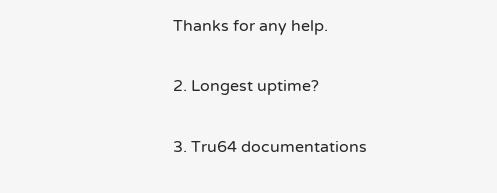Thanks for any help.

2. Longest uptime?

3. Tru64 documentations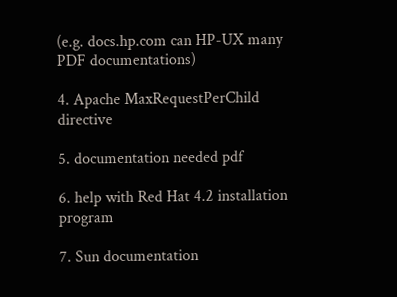(e.g. docs.hp.com can HP-UX many PDF documentations)

4. Apache MaxRequestPerChild directive

5. documentation needed pdf

6. help with Red Hat 4.2 installation program

7. Sun documentation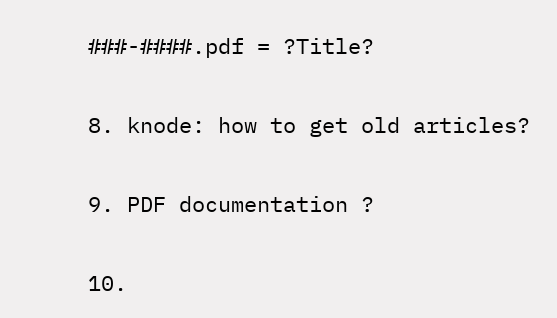###-####.pdf = ?Title?

8. knode: how to get old articles?

9. PDF documentation ?

10.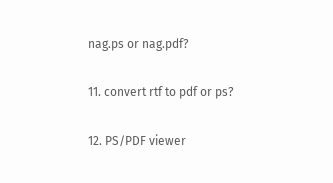nag.ps or nag.pdf?

11. convert rtf to pdf or ps?

12. PS/PDF viewer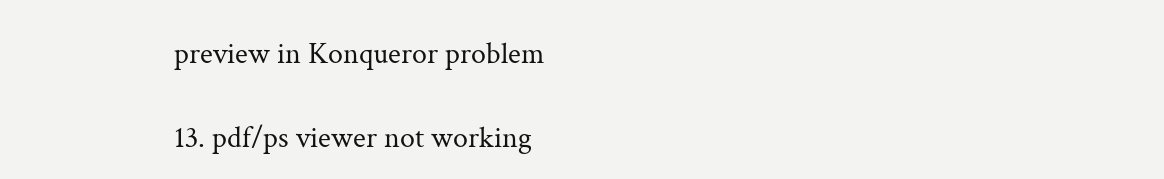preview in Konqueror problem

13. pdf/ps viewer not working